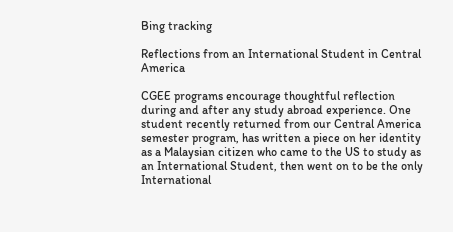Bing tracking

Reflections from an International Student in Central America

CGEE programs encourage thoughtful reflection during and after any study abroad experience. One student recently returned from our Central America semester program, has written a piece on her identity as a Malaysian citizen who came to the US to study as an International Student, then went on to be the only International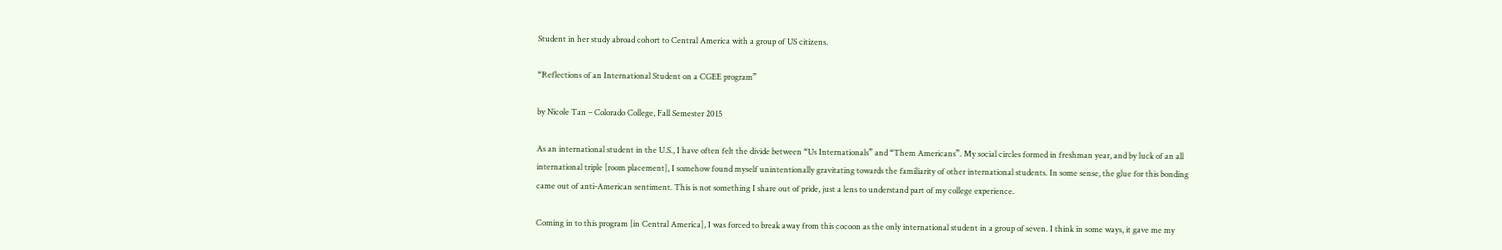Student in her study abroad cohort to Central America with a group of US citizens.

“Reflections of an International Student on a CGEE program”

by Nicole Tan – Colorado College, Fall Semester 2015

As an international student in the U.S., I have often felt the divide between “Us Internationals” and “Them Americans”. My social circles formed in freshman year, and by luck of an all international triple [room placement], I somehow found myself unintentionally gravitating towards the familiarity of other international students. In some sense, the glue for this bonding came out of anti-American sentiment. This is not something I share out of pride, just a lens to understand part of my college experience.

Coming in to this program [in Central America], I was forced to break away from this cocoon as the only international student in a group of seven. I think in some ways, it gave me my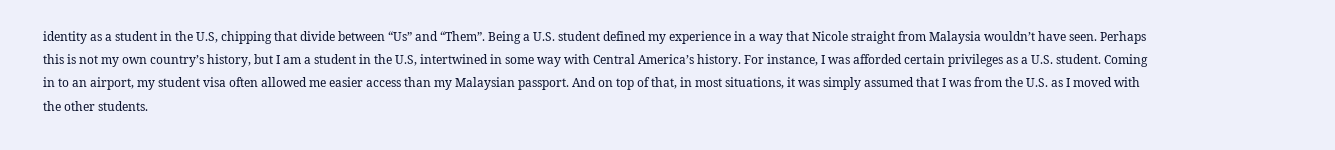identity as a student in the U.S, chipping that divide between “Us” and “Them”. Being a U.S. student defined my experience in a way that Nicole straight from Malaysia wouldn’t have seen. Perhaps this is not my own country’s history, but I am a student in the U.S, intertwined in some way with Central America’s history. For instance, I was afforded certain privileges as a U.S. student. Coming in to an airport, my student visa often allowed me easier access than my Malaysian passport. And on top of that, in most situations, it was simply assumed that I was from the U.S. as I moved with the other students.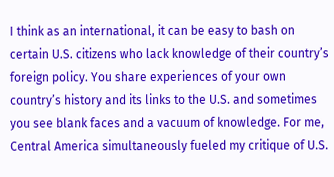I think as an international, it can be easy to bash on certain U.S. citizens who lack knowledge of their country’s foreign policy. You share experiences of your own country’s history and its links to the U.S. and sometimes you see blank faces and a vacuum of knowledge. For me, Central America simultaneously fueled my critique of U.S.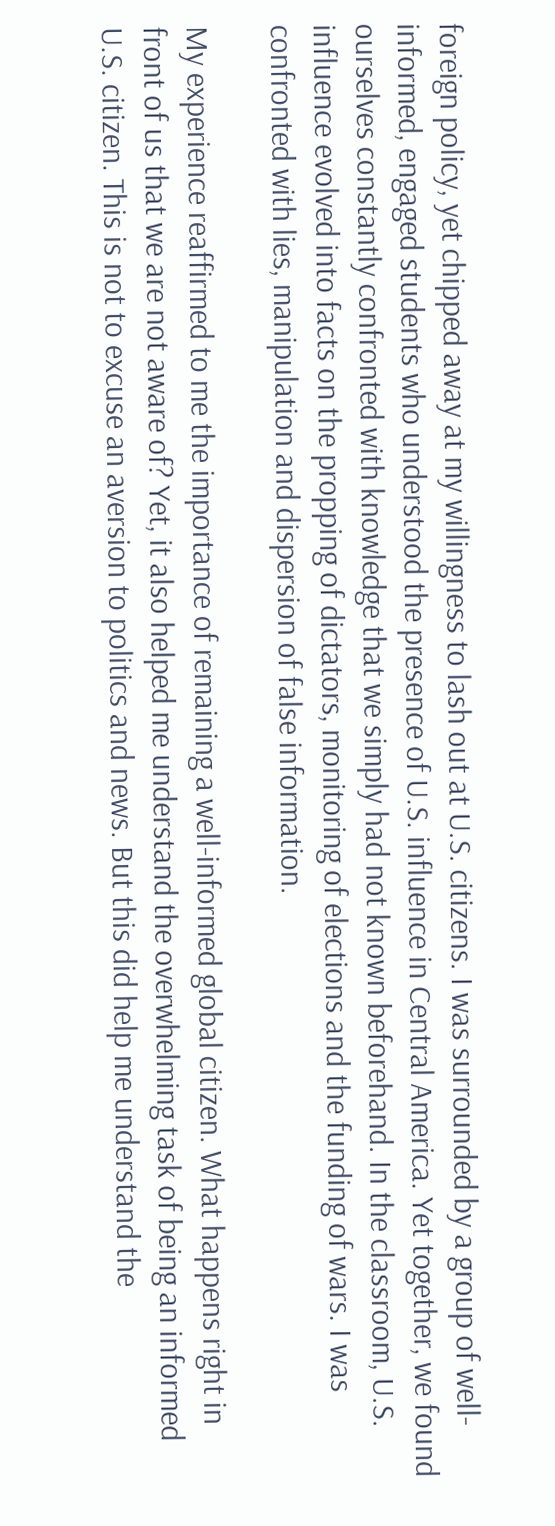foreign policy, yet chipped away at my willingness to lash out at U.S. citizens. I was surrounded by a group of well-informed, engaged students who understood the presence of U.S. influence in Central America. Yet together, we found ourselves constantly confronted with knowledge that we simply had not known beforehand. In the classroom, U.S. influence evolved into facts on the propping of dictators, monitoring of elections and the funding of wars. I was confronted with lies, manipulation and dispersion of false information.

My experience reaffirmed to me the importance of remaining a well-informed global citizen. What happens right in front of us that we are not aware of? Yet, it also helped me understand the overwhelming task of being an informed U.S. citizen. This is not to excuse an aversion to politics and news. But this did help me understand the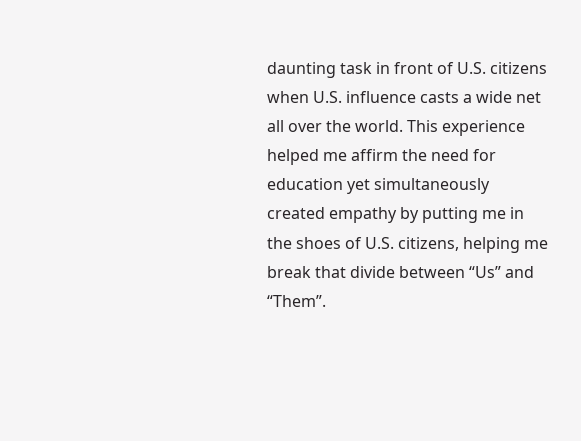daunting task in front of U.S. citizens when U.S. influence casts a wide net all over the world. This experience helped me affirm the need for education yet simultaneously created empathy by putting me in the shoes of U.S. citizens, helping me break that divide between “Us” and “Them”.